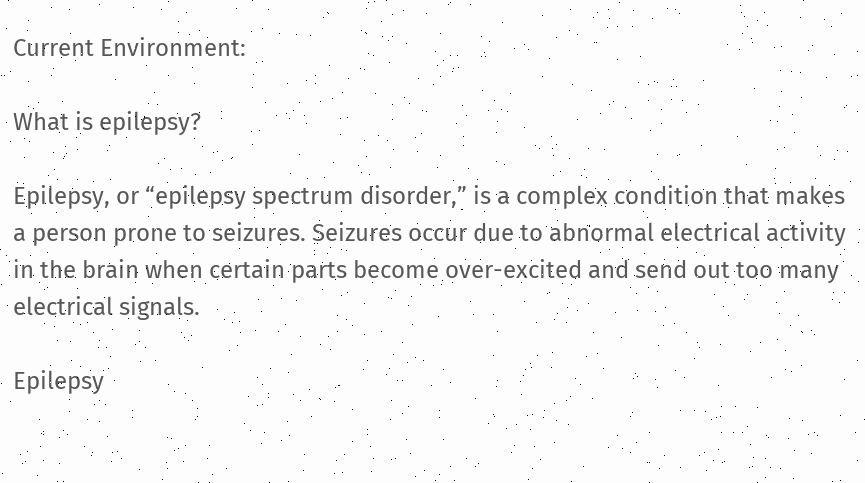Current Environment:

What is epilepsy?

Epilepsy, or “epilepsy spectrum disorder,” is a complex condition that makes a person prone to seizures. Seizures occur due to abnormal electrical activity in the brain when certain parts become over-excited and send out too many electrical signals.

Epilepsy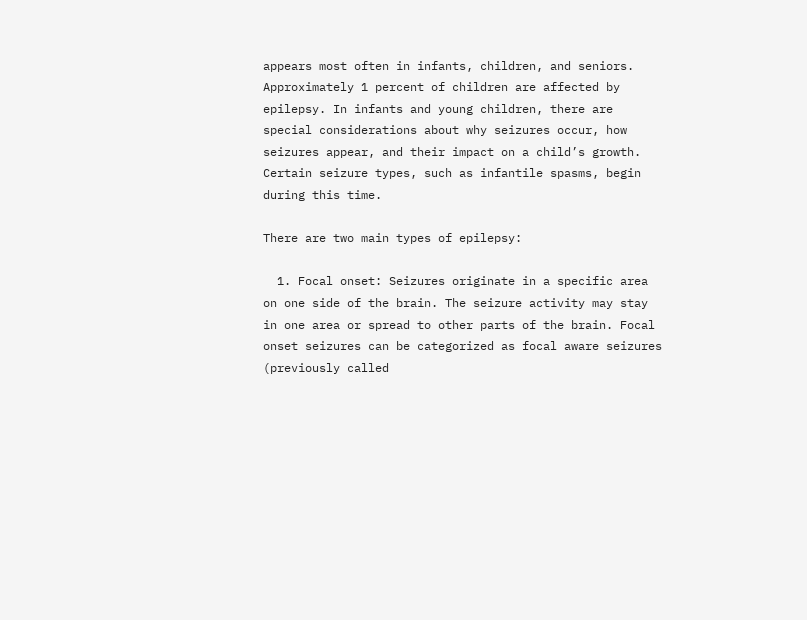appears most often in infants, children, and seniors. Approximately 1 percent of children are affected by epilepsy. In infants and young children, there are special considerations about why seizures occur, how seizures appear, and their impact on a child’s growth. Certain seizure types, such as infantile spasms, begin during this time.

There are two main types of epilepsy:

  1. Focal onset: Seizures originate in a specific area on one side of the brain. The seizure activity may stay in one area or spread to other parts of the brain. Focal onset seizures can be categorized as focal aware seizures (previously called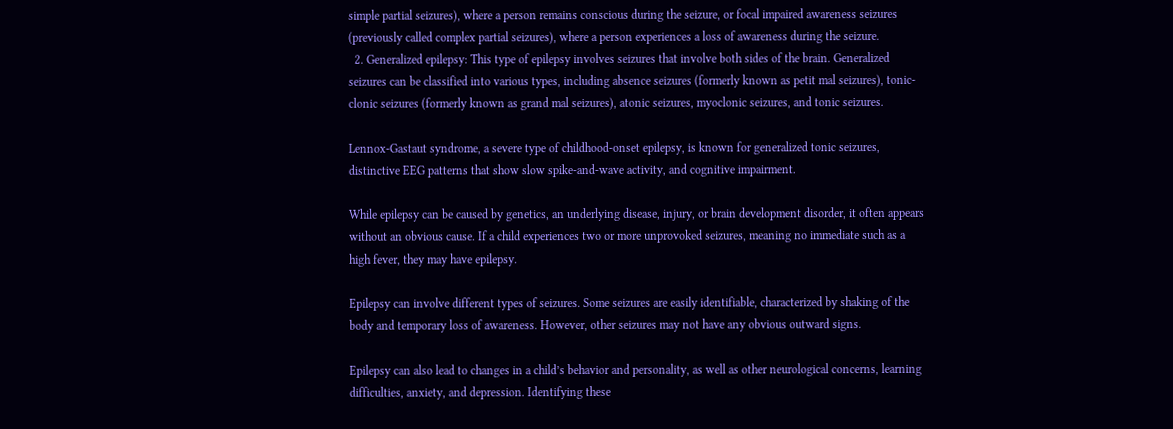simple partial seizures), where a person remains conscious during the seizure, or focal impaired awareness seizures (previously called complex partial seizures), where a person experiences a loss of awareness during the seizure.
  2. Generalized epilepsy: This type of epilepsy involves seizures that involve both sides of the brain. Generalized seizures can be classified into various types, including absence seizures (formerly known as petit mal seizures), tonic-clonic seizures (formerly known as grand mal seizures), atonic seizures, myoclonic seizures, and tonic seizures.

Lennox-Gastaut syndrome, a severe type of childhood-onset epilepsy, is known for generalized tonic seizures, distinctive EEG patterns that show slow spike-and-wave activity, and cognitive impairment.

While epilepsy can be caused by genetics, an underlying disease, injury, or brain development disorder, it often appears without an obvious cause. If a child experiences two or more unprovoked seizures, meaning no immediate such as a high fever, they may have epilepsy.

Epilepsy can involve different types of seizures. Some seizures are easily identifiable, characterized by shaking of the body and temporary loss of awareness. However, other seizures may not have any obvious outward signs.

Epilepsy can also lead to changes in a child’s behavior and personality, as well as other neurological concerns, learning difficulties, anxiety, and depression. Identifying these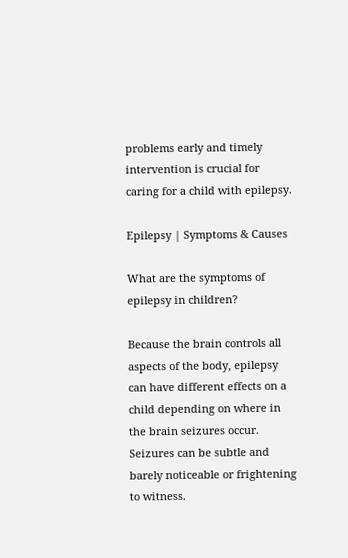problems early and timely intervention is crucial for caring for a child with epilepsy.

Epilepsy | Symptoms & Causes

What are the symptoms of epilepsy in children?

Because the brain controls all aspects of the body, epilepsy can have different effects on a child depending on where in the brain seizures occur. Seizures can be subtle and barely noticeable or frightening to witness.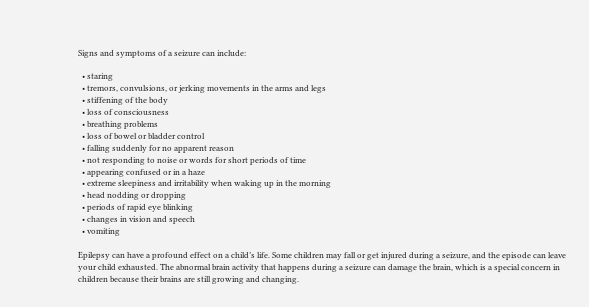Signs and symptoms of a seizure can include:

  • staring
  • tremors, convulsions, or jerking movements in the arms and legs
  • stiffening of the body
  • loss of consciousness
  • breathing problems
  • loss of bowel or bladder control
  • falling suddenly for no apparent reason
  • not responding to noise or words for short periods of time
  • appearing confused or in a haze
  • extreme sleepiness and irritability when waking up in the morning
  • head nodding or dropping
  • periods of rapid eye blinking
  • changes in vision and speech
  • vomiting

Epilepsy can have a profound effect on a child’s life. Some children may fall or get injured during a seizure, and the episode can leave your child exhausted. The abnormal brain activity that happens during a seizure can damage the brain, which is a special concern in children because their brains are still growing and changing.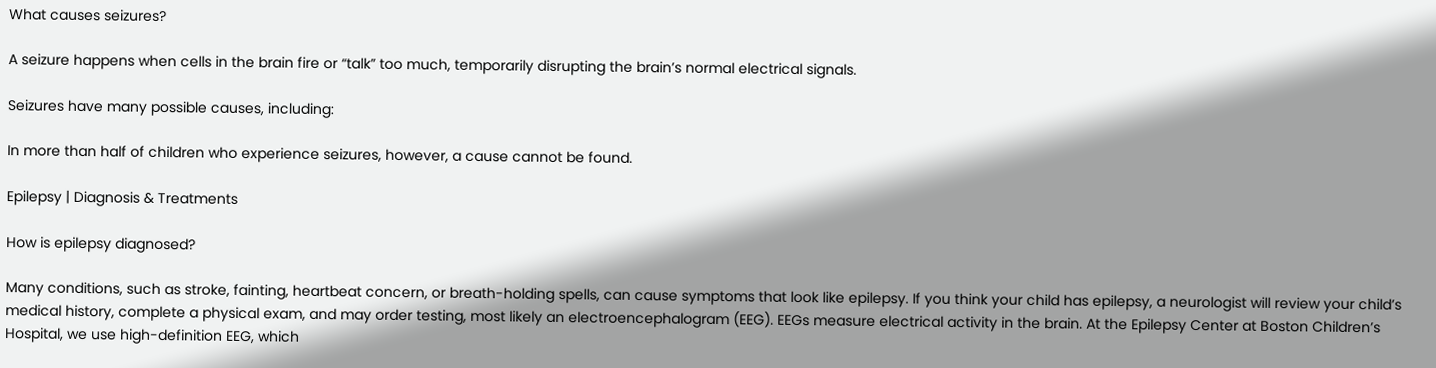What causes seizures?

A seizure happens when cells in the brain fire or “talk” too much, temporarily disrupting the brain’s normal electrical signals.

Seizures have many possible causes, including:

In more than half of children who experience seizures, however, a cause cannot be found.

Epilepsy | Diagnosis & Treatments

How is epilepsy diagnosed?

Many conditions, such as stroke, fainting, heartbeat concern, or breath-holding spells, can cause symptoms that look like epilepsy. If you think your child has epilepsy, a neurologist will review your child’s medical history, complete a physical exam, and may order testing, most likely an electroencephalogram (EEG). EEGs measure electrical activity in the brain. At the Epilepsy Center at Boston Children’s Hospital, we use high-definition EEG, which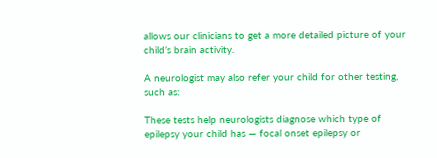allows our clinicians to get a more detailed picture of your child’s brain activity.

A neurologist may also refer your child for other testing, such as:

These tests help neurologists diagnose which type of epilepsy your child has — focal onset epilepsy or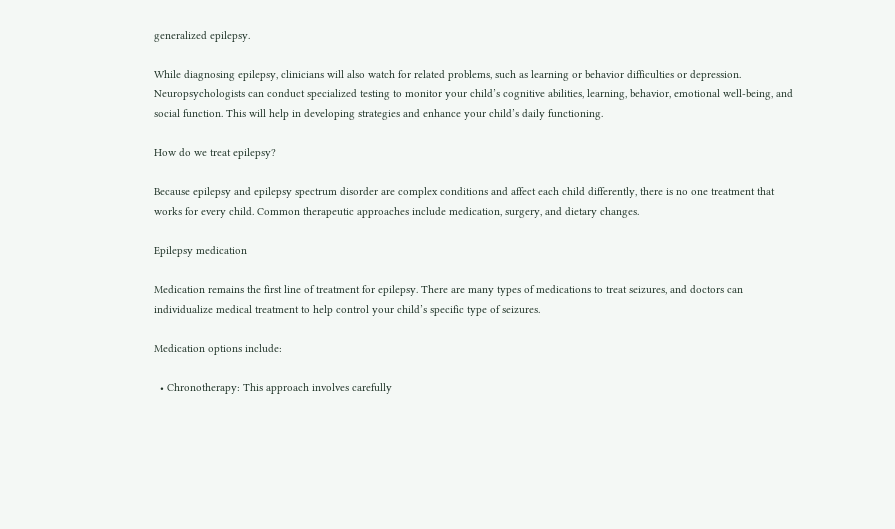generalized epilepsy.

While diagnosing epilepsy, clinicians will also watch for related problems, such as learning or behavior difficulties or depression. Neuropsychologists can conduct specialized testing to monitor your child’s cognitive abilities, learning, behavior, emotional well-being, and social function. This will help in developing strategies and enhance your child’s daily functioning.

How do we treat epilepsy?

Because epilepsy and epilepsy spectrum disorder are complex conditions and affect each child differently, there is no one treatment that works for every child. Common therapeutic approaches include medication, surgery, and dietary changes.

Epilepsy medication

Medication remains the first line of treatment for epilepsy. There are many types of medications to treat seizures, and doctors can individualize medical treatment to help control your child’s specific type of seizures.

Medication options include:

  • Chronotherapy: This approach involves carefully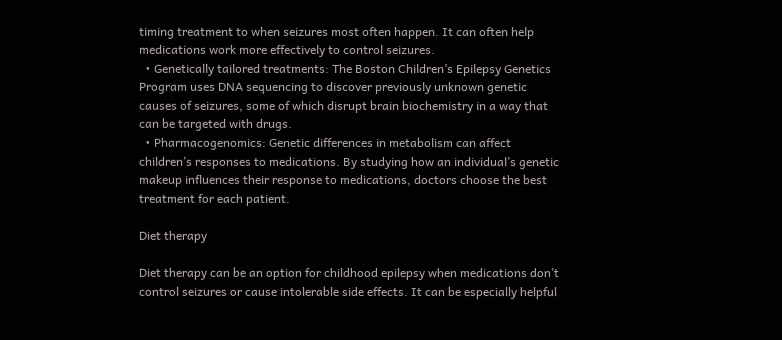timing treatment to when seizures most often happen. It can often help medications work more effectively to control seizures.
  • Genetically tailored treatments: The Boston Children’s Epilepsy Genetics Program uses DNA sequencing to discover previously unknown genetic causes of seizures, some of which disrupt brain biochemistry in a way that can be targeted with drugs.
  • Pharmacogenomics: Genetic differences in metabolism can affect children’s responses to medications. By studying how an individual’s genetic makeup influences their response to medications, doctors choose the best treatment for each patient.

Diet therapy

Diet therapy can be an option for childhood epilepsy when medications don’t control seizures or cause intolerable side effects. It can be especially helpful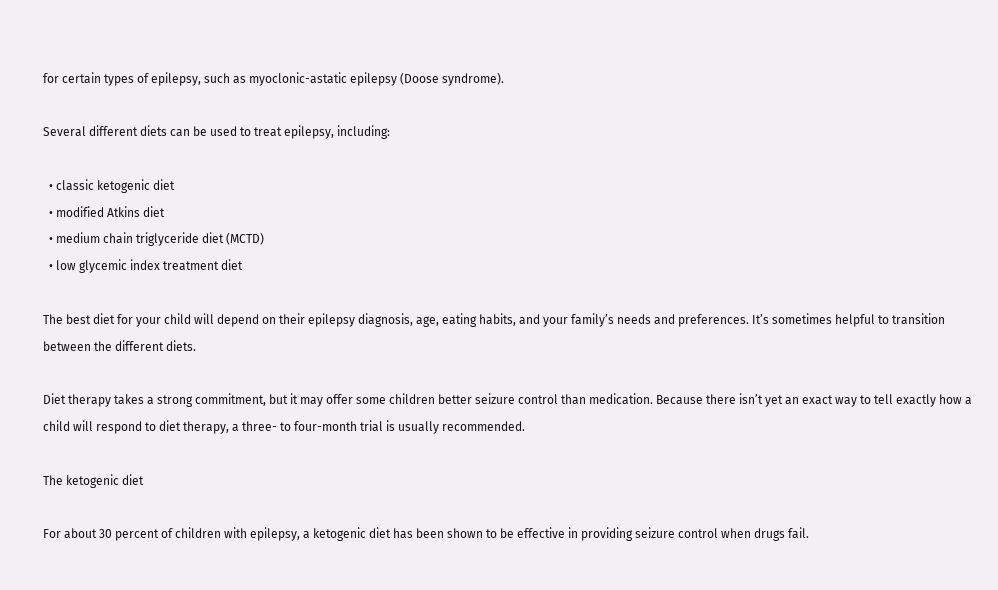for certain types of epilepsy, such as myoclonic-astatic epilepsy (Doose syndrome).

Several different diets can be used to treat epilepsy, including:

  • classic ketogenic diet
  • modified Atkins diet
  • medium chain triglyceride diet (MCTD)
  • low glycemic index treatment diet

The best diet for your child will depend on their epilepsy diagnosis, age, eating habits, and your family’s needs and preferences. It’s sometimes helpful to transition between the different diets.

Diet therapy takes a strong commitment, but it may offer some children better seizure control than medication. Because there isn’t yet an exact way to tell exactly how a child will respond to diet therapy, a three- to four-month trial is usually recommended.

The ketogenic diet

For about 30 percent of children with epilepsy, a ketogenic diet has been shown to be effective in providing seizure control when drugs fail.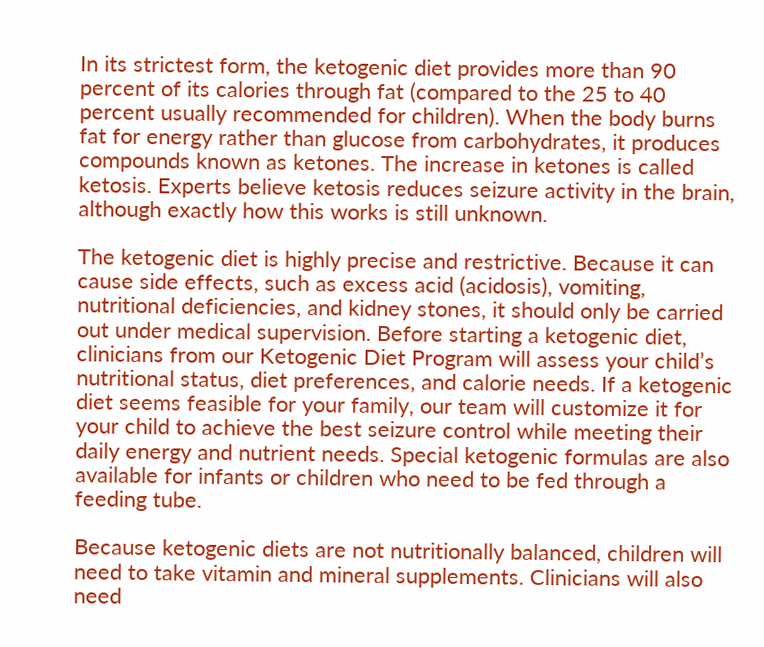In its strictest form, the ketogenic diet provides more than 90 percent of its calories through fat (compared to the 25 to 40 percent usually recommended for children). When the body burns fat for energy rather than glucose from carbohydrates, it produces compounds known as ketones. The increase in ketones is called ketosis. Experts believe ketosis reduces seizure activity in the brain, although exactly how this works is still unknown.

The ketogenic diet is highly precise and restrictive. Because it can cause side effects, such as excess acid (acidosis), vomiting, nutritional deficiencies, and kidney stones, it should only be carried out under medical supervision. Before starting a ketogenic diet, clinicians from our Ketogenic Diet Program will assess your child’s nutritional status, diet preferences, and calorie needs. If a ketogenic diet seems feasible for your family, our team will customize it for your child to achieve the best seizure control while meeting their daily energy and nutrient needs. Special ketogenic formulas are also available for infants or children who need to be fed through a feeding tube.

Because ketogenic diets are not nutritionally balanced, children will need to take vitamin and mineral supplements. Clinicians will also need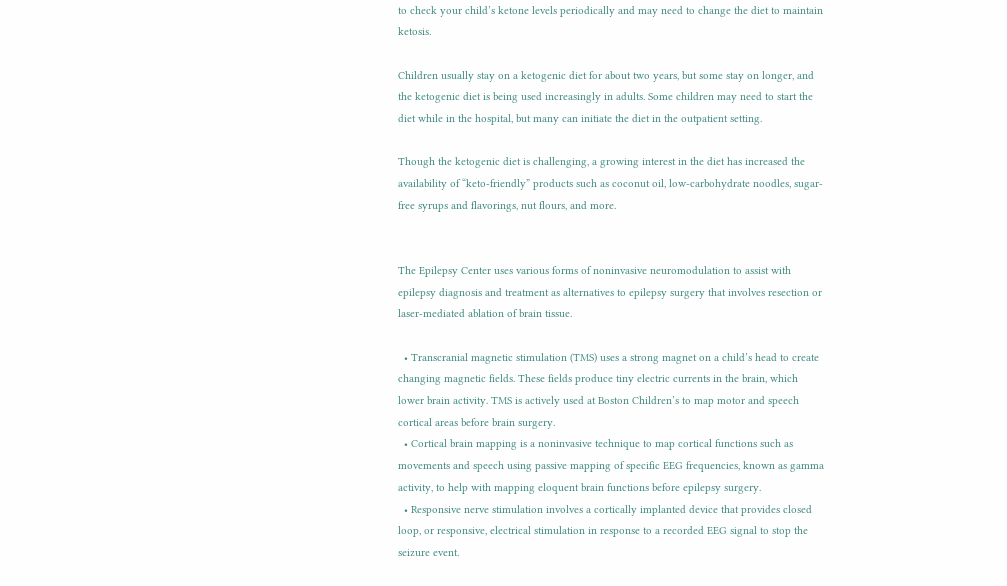to check your child’s ketone levels periodically and may need to change the diet to maintain ketosis.

Children usually stay on a ketogenic diet for about two years, but some stay on longer, and the ketogenic diet is being used increasingly in adults. Some children may need to start the diet while in the hospital, but many can initiate the diet in the outpatient setting.

Though the ketogenic diet is challenging, a growing interest in the diet has increased the availability of “keto-friendly” products such as coconut oil, low-carbohydrate noodles, sugar-free syrups and flavorings, nut flours, and more.


The Epilepsy Center uses various forms of noninvasive neuromodulation to assist with epilepsy diagnosis and treatment as alternatives to epilepsy surgery that involves resection or laser-mediated ablation of brain tissue.

  • Transcranial magnetic stimulation (TMS) uses a strong magnet on a child’s head to create changing magnetic fields. These fields produce tiny electric currents in the brain, which lower brain activity. TMS is actively used at Boston Children’s to map motor and speech cortical areas before brain surgery.
  • Cortical brain mapping is a noninvasive technique to map cortical functions such as movements and speech using passive mapping of specific EEG frequencies, known as gamma activity, to help with mapping eloquent brain functions before epilepsy surgery.
  • Responsive nerve stimulation involves a cortically implanted device that provides closed loop, or responsive, electrical stimulation in response to a recorded EEG signal to stop the seizure event.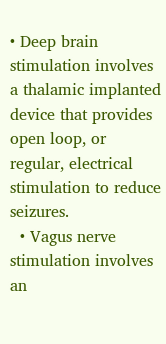• Deep brain stimulation involves a thalamic implanted device that provides open loop, or regular, electrical stimulation to reduce seizures.
  • Vagus nerve stimulation involves an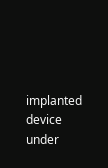implanted device under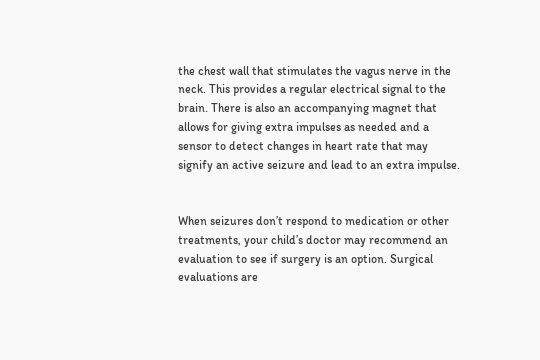the chest wall that stimulates the vagus nerve in the neck. This provides a regular electrical signal to the brain. There is also an accompanying magnet that allows for giving extra impulses as needed and a sensor to detect changes in heart rate that may signify an active seizure and lead to an extra impulse.


When seizures don’t respond to medication or other treatments, your child’s doctor may recommend an evaluation to see if surgery is an option. Surgical evaluations are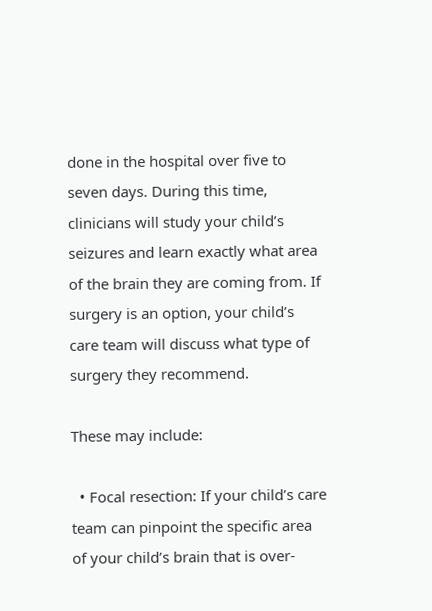done in the hospital over five to seven days. During this time, clinicians will study your child’s seizures and learn exactly what area of the brain they are coming from. If surgery is an option, your child’s care team will discuss what type of surgery they recommend.

These may include:

  • Focal resection: If your child’s care team can pinpoint the specific area of your child’s brain that is over-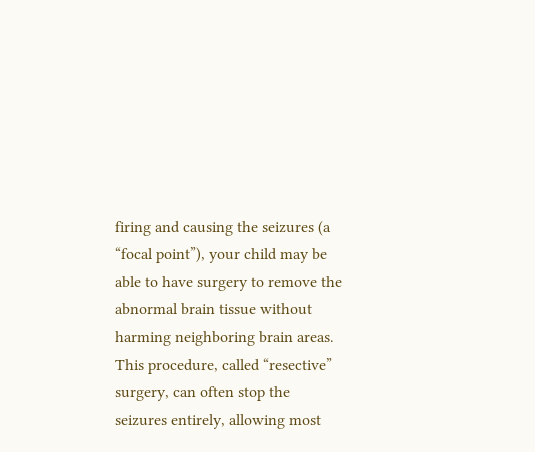firing and causing the seizures (a “focal point”), your child may be able to have surgery to remove the abnormal brain tissue without harming neighboring brain areas. This procedure, called “resective” surgery, can often stop the seizures entirely, allowing most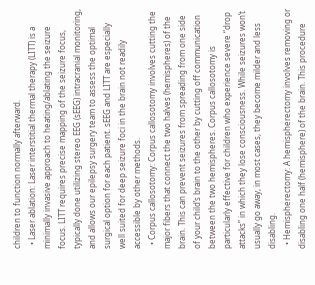children to function normally afterward.
  • Laser ablation: Laser interstitial thermal therapy (LITT) is a minimally invasive approach to heating/ablating the seizure focus. LITT requires precise mapping of the seizure focus, typically done utilizing stereo EEG (sEEG) intracranial monitoring, and allows our epilepsy surgery team to assess the optimal surgical option for each patient. sEEG and LITT are especially well suited for deep seizure foci in the brain not readily accessible by other methods.
  • Corpus callosotomy: Corpus callosotomy involves cutting the major fibers that connect the two halves (hemispheres) of the brain. This can prevent seizures from spreading from one side of your child’s brain to the other by cutting off communication between the two hemispheres. Corpus callosotomy is particularly effective for children who experience severe “drop attacks” in which they lose consciousness. While seizures won’t usually go away, in most cases, they become milder and less disabling.
  • Hemispherectomy: A hemispherectomy involves removing or disabling one half (hemisphere) of the brain. This procedure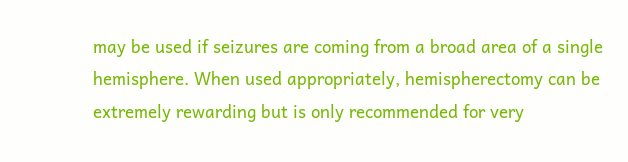may be used if seizures are coming from a broad area of a single hemisphere. When used appropriately, hemispherectomy can be extremely rewarding but is only recommended for very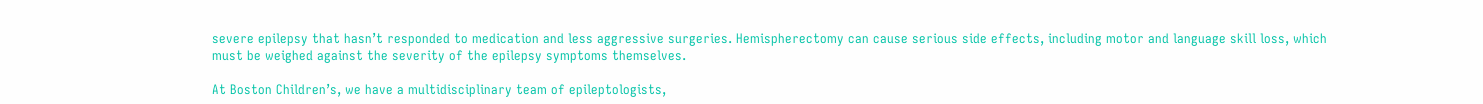severe epilepsy that hasn’t responded to medication and less aggressive surgeries. Hemispherectomy can cause serious side effects, including motor and language skill loss, which must be weighed against the severity of the epilepsy symptoms themselves.

At Boston Children’s, we have a multidisciplinary team of epileptologists,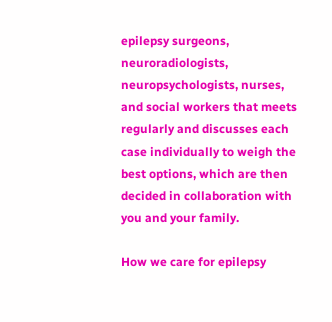epilepsy surgeons, neuroradiologists, neuropsychologists, nurses, and social workers that meets regularly and discusses each case individually to weigh the best options, which are then decided in collaboration with you and your family.

How we care for epilepsy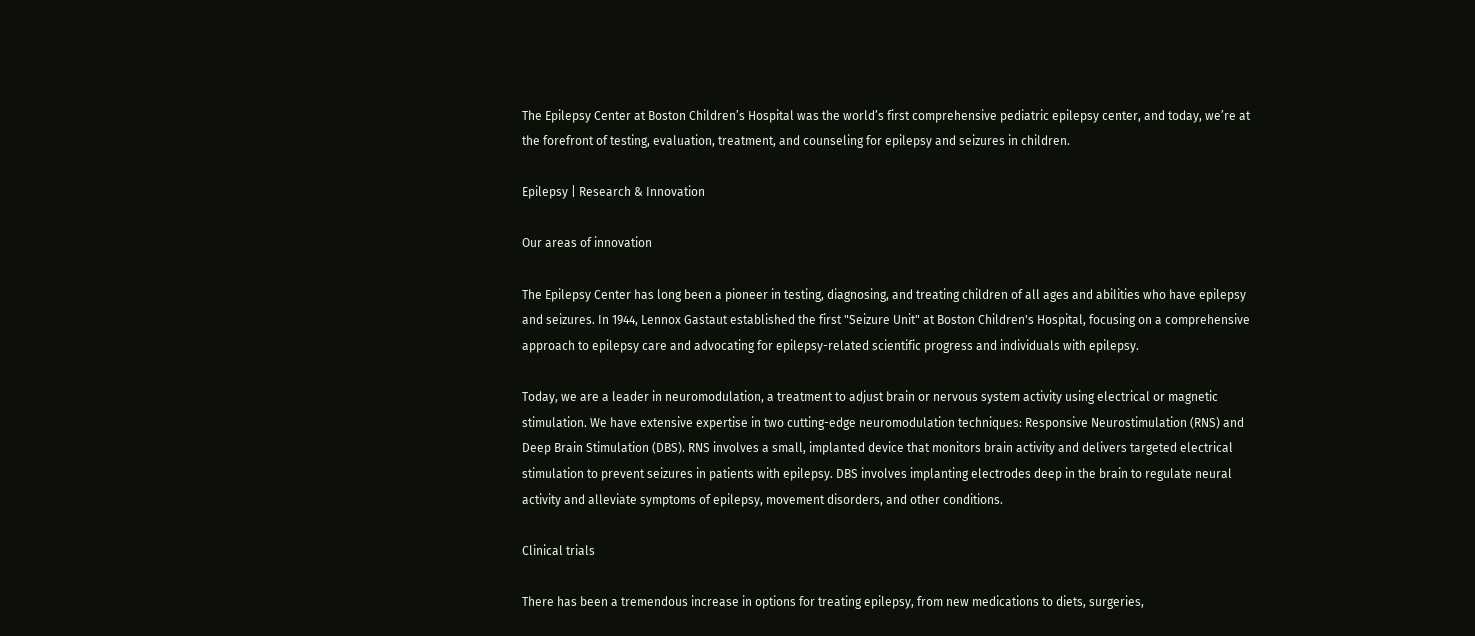The Epilepsy Center at Boston Children’s Hospital was the world’s first comprehensive pediatric epilepsy center, and today, we’re at the forefront of testing, evaluation, treatment, and counseling for epilepsy and seizures in children.

Epilepsy | Research & Innovation

Our areas of innovation

The Epilepsy Center has long been a pioneer in testing, diagnosing, and treating children of all ages and abilities who have epilepsy and seizures. In 1944, Lennox Gastaut established the first "Seizure Unit" at Boston Children's Hospital, focusing on a comprehensive approach to epilepsy care and advocating for epilepsy-related scientific progress and individuals with epilepsy.

Today, we are a leader in neuromodulation, a treatment to adjust brain or nervous system activity using electrical or magnetic stimulation. We have extensive expertise in two cutting-edge neuromodulation techniques: Responsive Neurostimulation (RNS) and Deep Brain Stimulation (DBS). RNS involves a small, implanted device that monitors brain activity and delivers targeted electrical stimulation to prevent seizures in patients with epilepsy. DBS involves implanting electrodes deep in the brain to regulate neural activity and alleviate symptoms of epilepsy, movement disorders, and other conditions.

Clinical trials

There has been a tremendous increase in options for treating epilepsy, from new medications to diets, surgeries,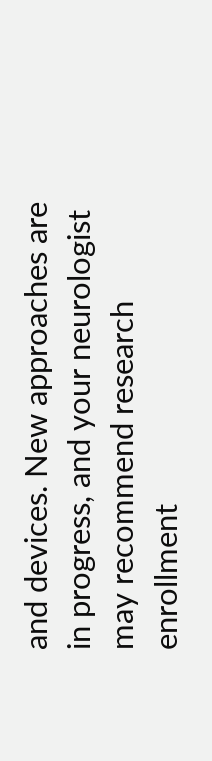and devices. New approaches are in progress, and your neurologist may recommend research enrollment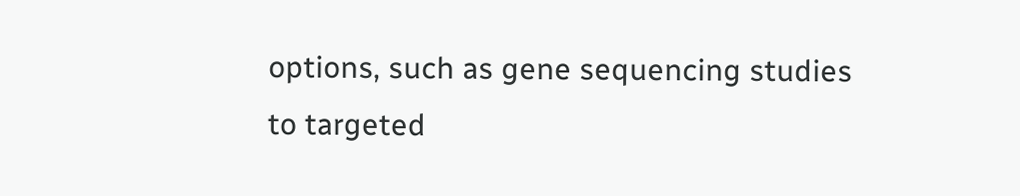options, such as gene sequencing studies to targeted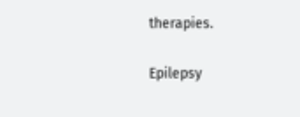therapies.

Epilepsy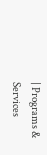| Programs & Services